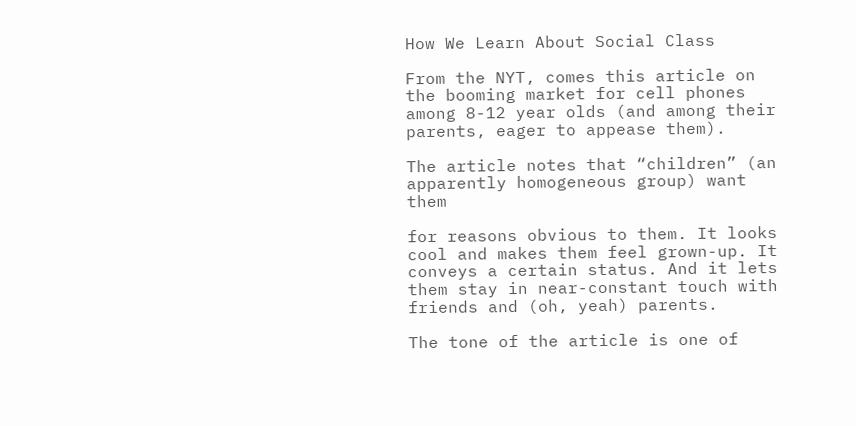How We Learn About Social Class

From the NYT, comes this article on the booming market for cell phones among 8-12 year olds (and among their parents, eager to appease them).

The article notes that “children” (an apparently homogeneous group) want them

for reasons obvious to them. It looks cool and makes them feel grown-up. It conveys a certain status. And it lets them stay in near-constant touch with friends and (oh, yeah) parents.

The tone of the article is one of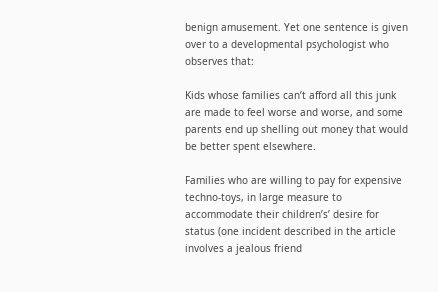benign amusement. Yet one sentence is given over to a developmental psychologist who observes that:

Kids whose families can’t afford all this junk are made to feel worse and worse, and some parents end up shelling out money that would be better spent elsewhere.

Families who are willing to pay for expensive techno-toys, in large measure to accommodate their children’s’ desire for status (one incident described in the article involves a jealous friend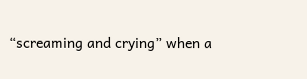“screaming and crying” when a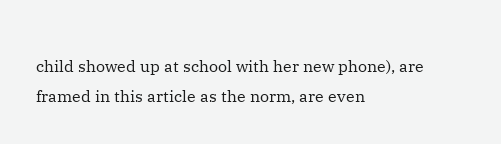child showed up at school with her new phone), are framed in this article as the norm, are even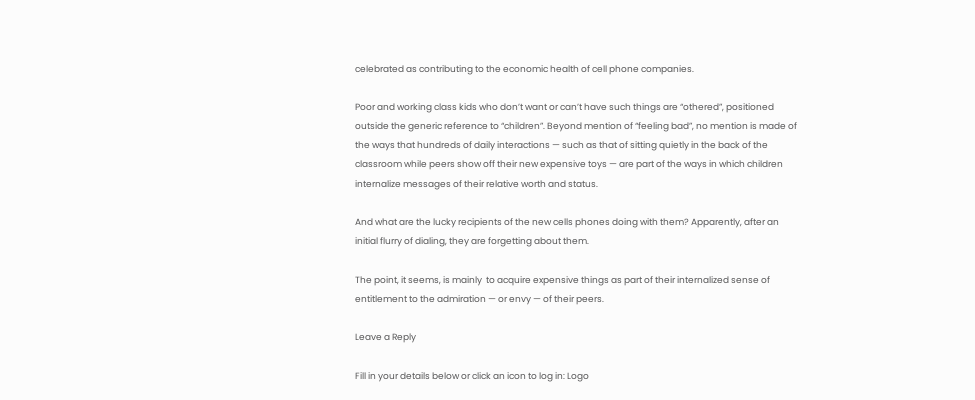celebrated as contributing to the economic health of cell phone companies.

Poor and working class kids who don’t want or can’t have such things are “othered”, positioned outside the generic reference to “children”. Beyond mention of “feeling bad”, no mention is made of the ways that hundreds of daily interactions — such as that of sitting quietly in the back of the classroom while peers show off their new expensive toys — are part of the ways in which children internalize messages of their relative worth and status.

And what are the lucky recipients of the new cells phones doing with them? Apparently, after an initial flurry of dialing, they are forgetting about them.

The point, it seems, is mainly  to acquire expensive things as part of their internalized sense of entitlement to the admiration — or envy — of their peers.

Leave a Reply

Fill in your details below or click an icon to log in: Logo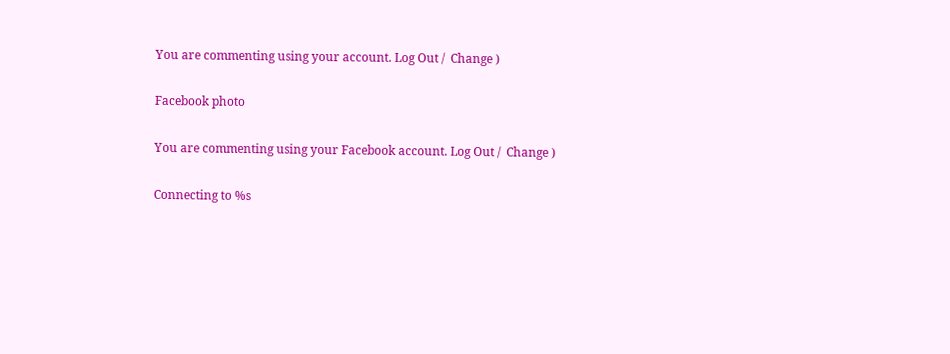You are commenting using your account. Log Out /  Change )

Facebook photo

You are commenting using your Facebook account. Log Out /  Change )

Connecting to %s